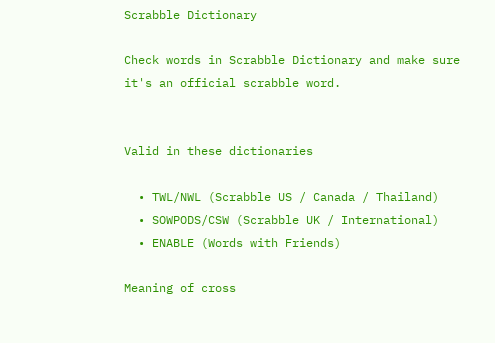Scrabble Dictionary

Check words in Scrabble Dictionary and make sure it's an official scrabble word.


Valid in these dictionaries

  • TWL/NWL (Scrabble US / Canada / Thailand)
  • SOWPODS/CSW (Scrabble UK / International)
  • ENABLE (Words with Friends)

Meaning of cross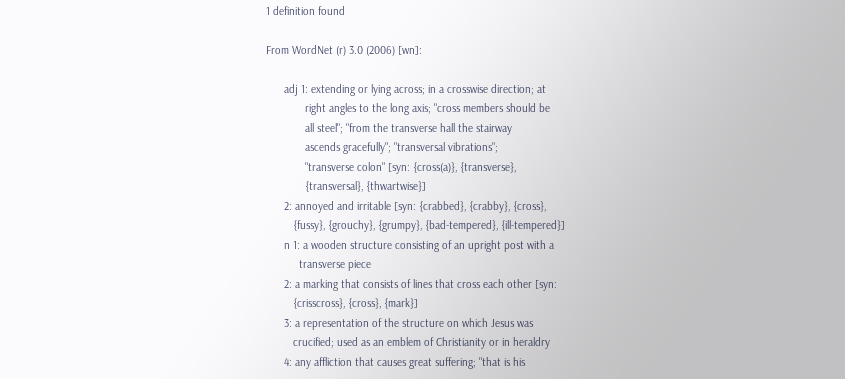1 definition found

From WordNet (r) 3.0 (2006) [wn]:

      adj 1: extending or lying across; in a crosswise direction; at
             right angles to the long axis; "cross members should be
             all steel"; "from the transverse hall the stairway
             ascends gracefully"; "transversal vibrations";
             "transverse colon" [syn: {cross(a)}, {transverse},
             {transversal}, {thwartwise}]
      2: annoyed and irritable [syn: {crabbed}, {crabby}, {cross},
         {fussy}, {grouchy}, {grumpy}, {bad-tempered}, {ill-tempered}]
      n 1: a wooden structure consisting of an upright post with a
           transverse piece
      2: a marking that consists of lines that cross each other [syn:
         {crisscross}, {cross}, {mark}]
      3: a representation of the structure on which Jesus was
         crucified; used as an emblem of Christianity or in heraldry
      4: any affliction that causes great suffering; "that is his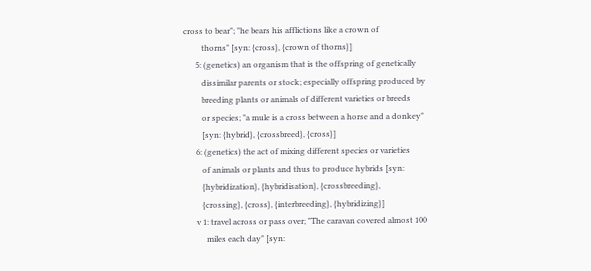cross to bear"; "he bears his afflictions like a crown of
         thorns" [syn: {cross}, {crown of thorns}]
      5: (genetics) an organism that is the offspring of genetically
         dissimilar parents or stock; especially offspring produced by
         breeding plants or animals of different varieties or breeds
         or species; "a mule is a cross between a horse and a donkey"
         [syn: {hybrid}, {crossbreed}, {cross}]
      6: (genetics) the act of mixing different species or varieties
         of animals or plants and thus to produce hybrids [syn:
         {hybridization}, {hybridisation}, {crossbreeding},
         {crossing}, {cross}, {interbreeding}, {hybridizing}]
      v 1: travel across or pass over; "The caravan covered almost 100
           miles each day" [syn: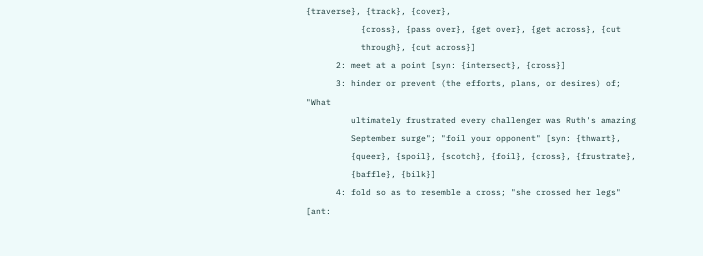{traverse}, {track}, {cover},
           {cross}, {pass over}, {get over}, {get across}, {cut
           through}, {cut across}]
      2: meet at a point [syn: {intersect}, {cross}]
      3: hinder or prevent (the efforts, plans, or desires) of; "What
         ultimately frustrated every challenger was Ruth's amazing
         September surge"; "foil your opponent" [syn: {thwart},
         {queer}, {spoil}, {scotch}, {foil}, {cross}, {frustrate},
         {baffle}, {bilk}]
      4: fold so as to resemble a cross; "she crossed her legs" [ant: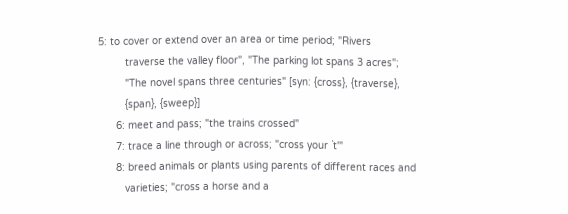5: to cover or extend over an area or time period; "Rivers
         traverse the valley floor", "The parking lot spans 3 acres";
         "The novel spans three centuries" [syn: {cross}, {traverse},
         {span}, {sweep}]
      6: meet and pass; "the trains crossed"
      7: trace a line through or across; "cross your `t'"
      8: breed animals or plants using parents of different races and
         varieties; "cross a horse and a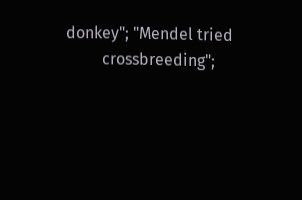donkey"; "Mendel tried
         crossbreeding";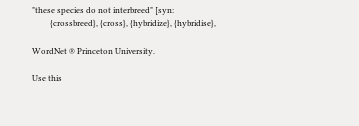"these species do not interbreed" [syn:
         {crossbreed}, {cross}, {hybridize}, {hybridise},

WordNet ® Princeton University.

Use this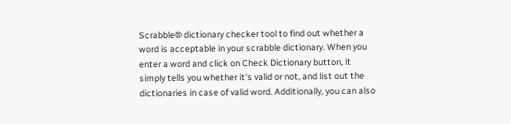Scrabble® dictionary checker tool to find out whether a word is acceptable in your scrabble dictionary. When you enter a word and click on Check Dictionary button, it simply tells you whether it's valid or not, and list out the dictionaries in case of valid word. Additionally, you can also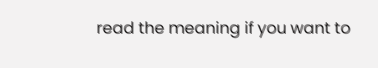read the meaning if you want to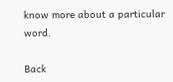know more about a particular word.

Back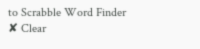to Scrabble Word Finder
✘ Clear